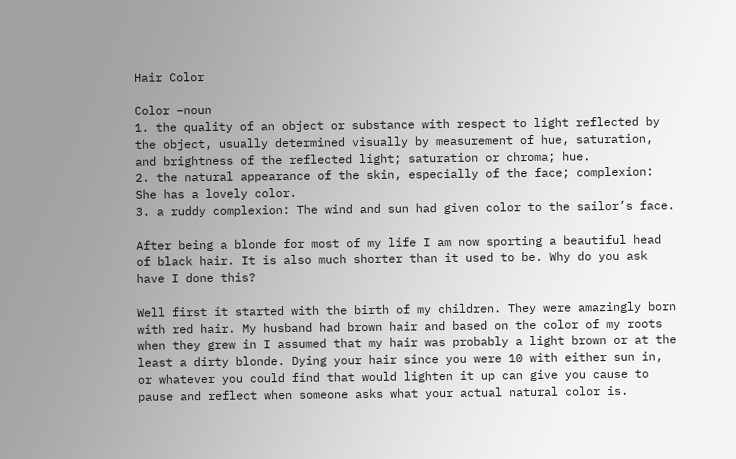Hair Color

Color –noun
1. the quality of an object or substance with respect to light reflected by the object, usually determined visually by measurement of hue, saturation, and brightness of the reflected light; saturation or chroma; hue.
2. the natural appearance of the skin, especially of the face; complexion: She has a lovely color.
3. a ruddy complexion: The wind and sun had given color to the sailor’s face.

After being a blonde for most of my life I am now sporting a beautiful head of black hair. It is also much shorter than it used to be. Why do you ask have I done this?

Well first it started with the birth of my children. They were amazingly born with red hair. My husband had brown hair and based on the color of my roots when they grew in I assumed that my hair was probably a light brown or at the least a dirty blonde. Dying your hair since you were 10 with either sun in, or whatever you could find that would lighten it up can give you cause to pause and reflect when someone asks what your actual natural color is.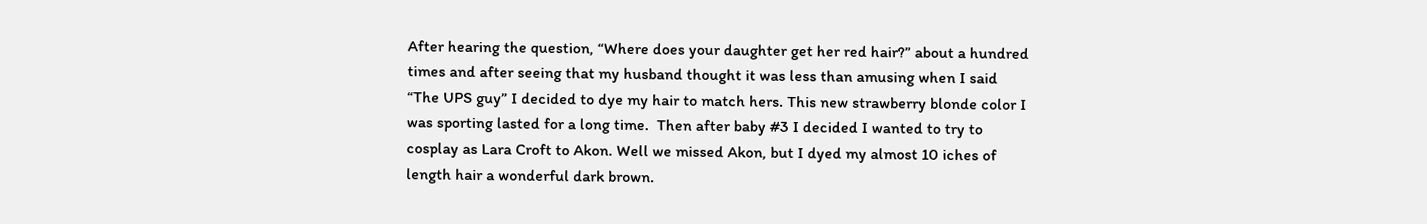After hearing the question, “Where does your daughter get her red hair?” about a hundred times and after seeing that my husband thought it was less than amusing when I said “The UPS guy” I decided to dye my hair to match hers. This new strawberry blonde color I was sporting lasted for a long time.  Then after baby #3 I decided I wanted to try to cosplay as Lara Croft to Akon. Well we missed Akon, but I dyed my almost 10 iches of length hair a wonderful dark brown.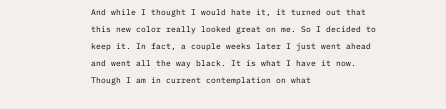And while I thought I would hate it, it turned out that this new color really looked great on me. So I decided to keep it. In fact, a couple weeks later I just went ahead and went all the way black. It is what I have it now. Though I am in current contemplation on what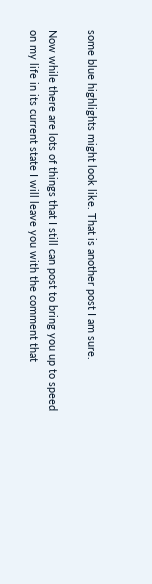some blue highlights might look like. That is another post I am sure.

Now while there are lots of things that I still can post to bring you up to speed on my life in its current state I will leave you with the comment that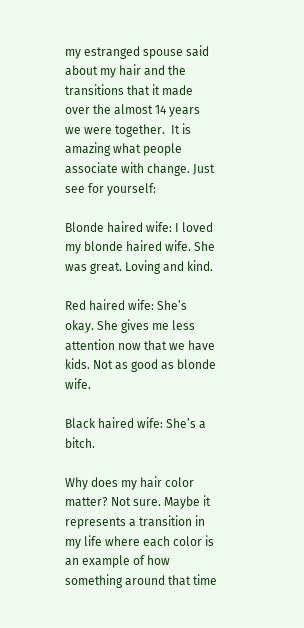my estranged spouse said about my hair and the transitions that it made over the almost 14 years we were together.  It is amazing what people associate with change. Just see for yourself:

Blonde haired wife: I loved my blonde haired wife. She was great. Loving and kind.

Red haired wife: She’s okay. She gives me less attention now that we have kids. Not as good as blonde wife.

Black haired wife: She’s a bitch.

Why does my hair color matter? Not sure. Maybe it represents a transition in my life where each color is an example of how something around that time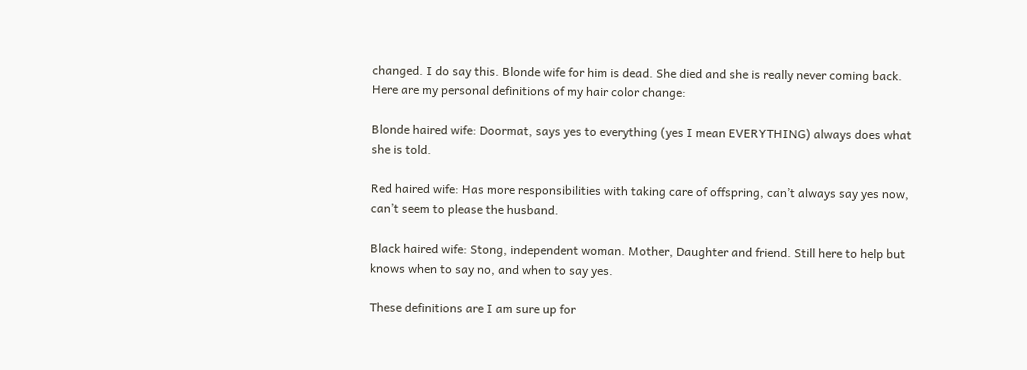changed. I do say this. Blonde wife for him is dead. She died and she is really never coming back.  Here are my personal definitions of my hair color change:

Blonde haired wife: Doormat, says yes to everything (yes I mean EVERYTHING) always does what she is told.

Red haired wife: Has more responsibilities with taking care of offspring, can’t always say yes now, can’t seem to please the husband.

Black haired wife: Stong, independent woman. Mother, Daughter and friend. Still here to help but knows when to say no, and when to say yes.

These definitions are I am sure up for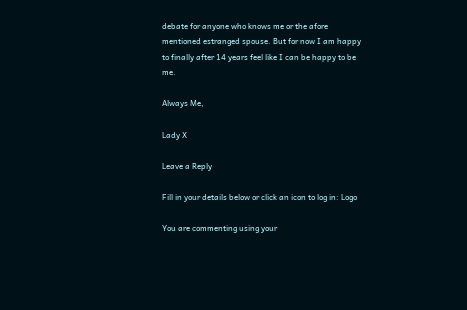debate for anyone who knows me or the afore mentioned estranged spouse. But for now I am happy to finally after 14 years feel like I can be happy to be me.

Always Me,

Lady X

Leave a Reply

Fill in your details below or click an icon to log in: Logo

You are commenting using your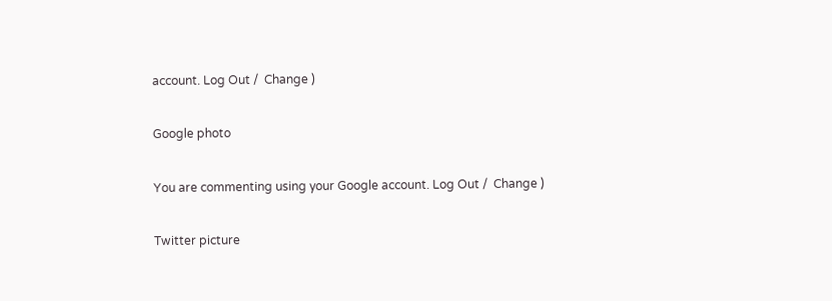account. Log Out /  Change )

Google photo

You are commenting using your Google account. Log Out /  Change )

Twitter picture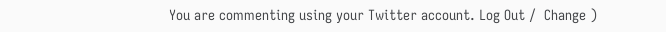You are commenting using your Twitter account. Log Out /  Change )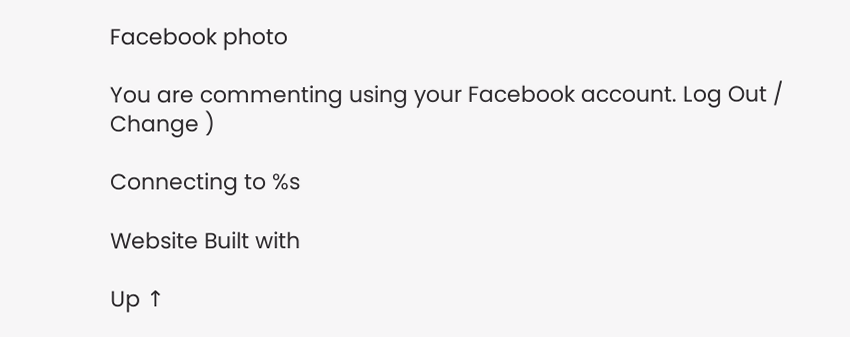Facebook photo

You are commenting using your Facebook account. Log Out /  Change )

Connecting to %s

Website Built with

Up ↑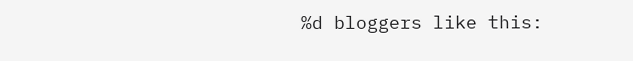%d bloggers like this: